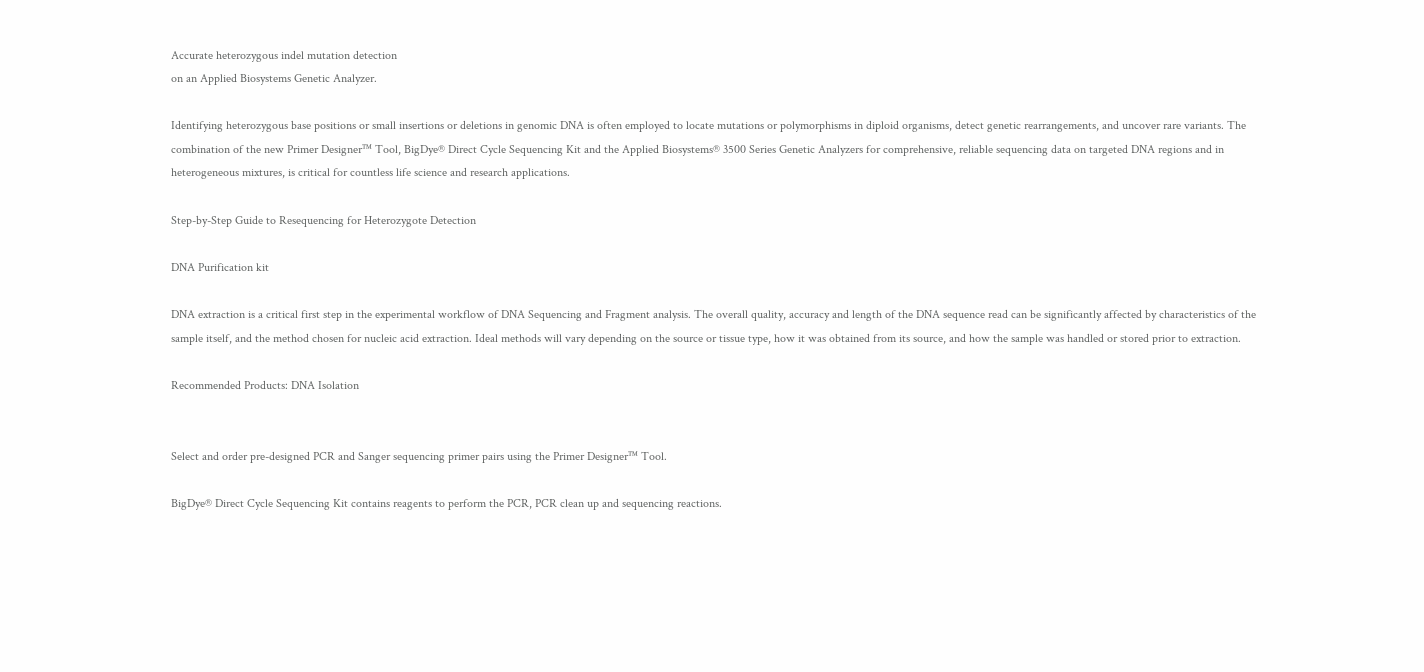Accurate heterozygous indel mutation detection
on an Applied Biosystems Genetic Analyzer.

Identifying heterozygous base positions or small insertions or deletions in genomic DNA is often employed to locate mutations or polymorphisms in diploid organisms, detect genetic rearrangements, and uncover rare variants. The combination of the new Primer Designer™ Tool, BigDye® Direct Cycle Sequencing Kit and the Applied Biosystems® 3500 Series Genetic Analyzers for comprehensive, reliable sequencing data on targeted DNA regions and in heterogeneous mixtures, is critical for countless life science and research applications.

Step-by-Step Guide to Resequencing for Heterozygote Detection

DNA Purification kit

DNA extraction is a critical first step in the experimental workflow of DNA Sequencing and Fragment analysis. The overall quality, accuracy and length of the DNA sequence read can be significantly affected by characteristics of the sample itself, and the method chosen for nucleic acid extraction. Ideal methods will vary depending on the source or tissue type, how it was obtained from its source, and how the sample was handled or stored prior to extraction.

Recommended Products: DNA Isolation


Select and order pre-designed PCR and Sanger sequencing primer pairs using the Primer Designer™ Tool.

BigDye® Direct Cycle Sequencing Kit contains reagents to perform the PCR, PCR clean up and sequencing reactions.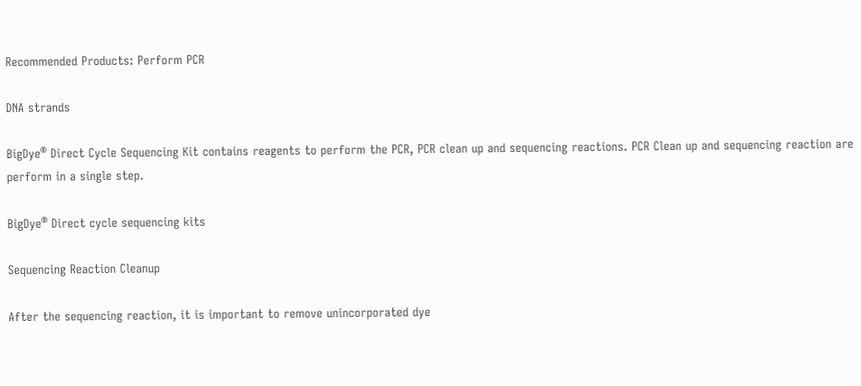Recommended Products: Perform PCR

DNA strands

BigDye® Direct Cycle Sequencing Kit contains reagents to perform the PCR, PCR clean up and sequencing reactions. PCR Clean up and sequencing reaction are perform in a single step.

BigDye® Direct cycle sequencing kits

Sequencing Reaction Cleanup

After the sequencing reaction, it is important to remove unincorporated dye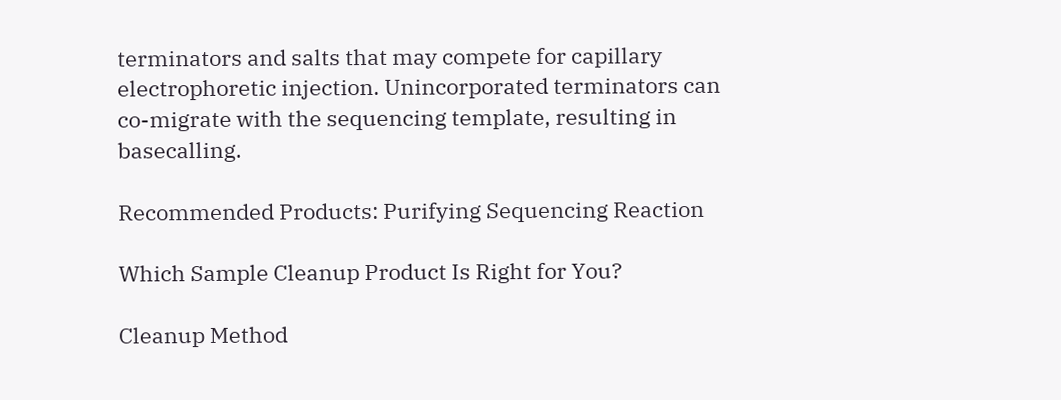terminators and salts that may compete for capillary electrophoretic injection. Unincorporated terminators can co-migrate with the sequencing template, resulting in basecalling.

Recommended Products: Purifying Sequencing Reaction

Which Sample Cleanup Product Is Right for You?

Cleanup Method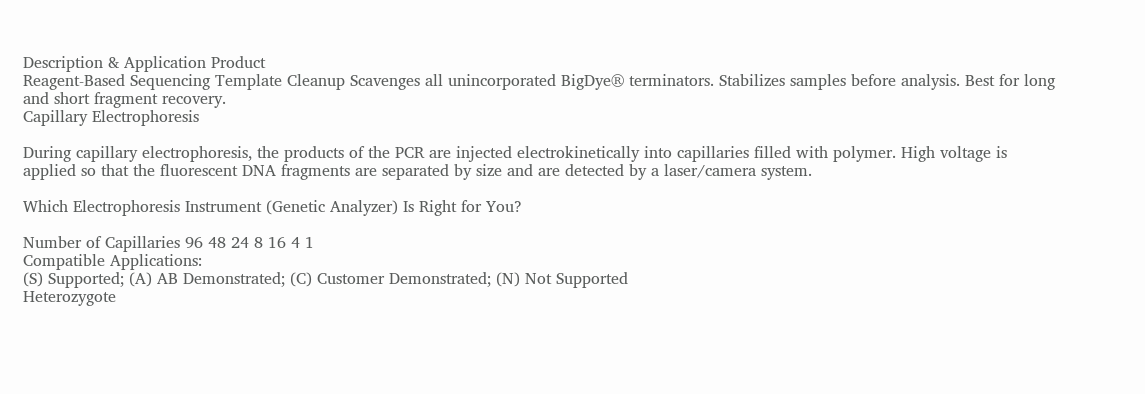Description & Application Product
Reagent-Based Sequencing Template Cleanup Scavenges all unincorporated BigDye® terminators. Stabilizes samples before analysis. Best for long and short fragment recovery.
Capillary Electrophoresis

During capillary electrophoresis, the products of the PCR are injected electrokinetically into capillaries filled with polymer. High voltage is applied so that the fluorescent DNA fragments are separated by size and are detected by a laser/camera system.

Which Electrophoresis Instrument (Genetic Analyzer) Is Right for You?

Number of Capillaries 96 48 24 8 16 4 1
Compatible Applications:
(S) Supported; (A) AB Demonstrated; (C) Customer Demonstrated; (N) Not Supported
Heterozygote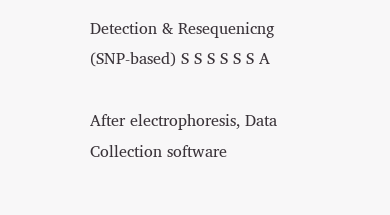Detection & Resequenicng (SNP-based) S S S S S S A

After electrophoresis, Data Collection software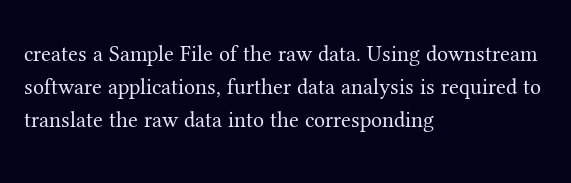creates a Sample File of the raw data. Using downstream software applications, further data analysis is required to translate the raw data into the corresponding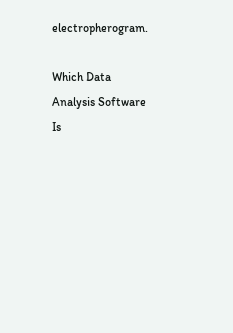electropherogram.

Which Data Analysis Software Is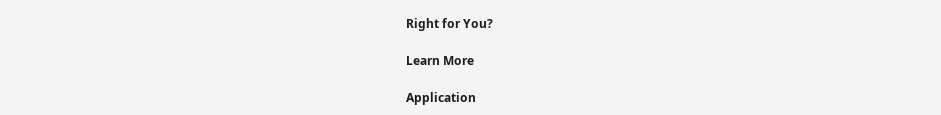Right for You?

Learn More

Application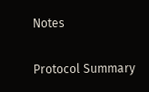Notes

Protocol Summary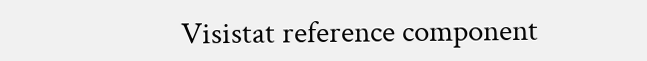Visistat reference component